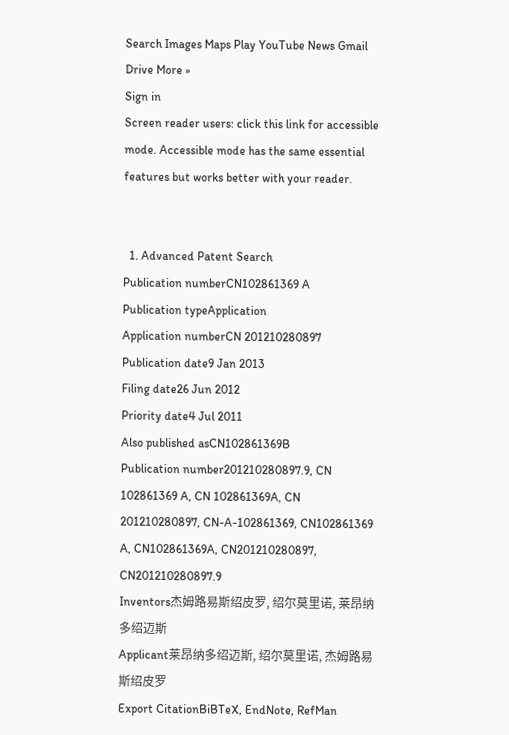Search Images Maps Play YouTube News Gmail Drive More »
Sign in
Screen reader users: click this link for accessible mode. Accessible mode has the same essential features but works better with your reader.


  1. Advanced Patent Search
Publication numberCN102861369 A
Publication typeApplication
Application numberCN 201210280897
Publication date9 Jan 2013
Filing date26 Jun 2012
Priority date4 Jul 2011
Also published asCN102861369B
Publication number201210280897.9, CN 102861369 A, CN 102861369A, CN 201210280897, CN-A-102861369, CN102861369 A, CN102861369A, CN201210280897, CN201210280897.9
Inventors杰姆路易斯绍皮罗, 绍尔莫里诺, 莱昂纳多绍迈斯
Applicant莱昂纳多绍迈斯, 绍尔莫里诺, 杰姆路易斯绍皮罗
Export CitationBiBTeX, EndNote, RefMan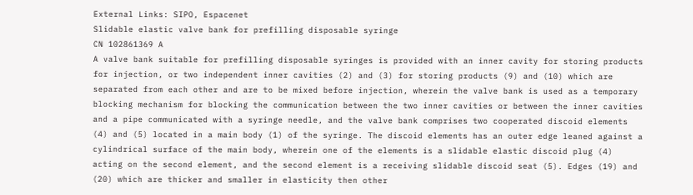External Links: SIPO, Espacenet
Slidable elastic valve bank for prefilling disposable syringe
CN 102861369 A
A valve bank suitable for prefilling disposable syringes is provided with an inner cavity for storing products for injection, or two independent inner cavities (2) and (3) for storing products (9) and (10) which are separated from each other and are to be mixed before injection, wherein the valve bank is used as a temporary blocking mechanism for blocking the communication between the two inner cavities or between the inner cavities and a pipe communicated with a syringe needle, and the valve bank comprises two cooperated discoid elements (4) and (5) located in a main body (1) of the syringe. The discoid elements has an outer edge leaned against a cylindrical surface of the main body, wherein one of the elements is a slidable elastic discoid plug (4) acting on the second element, and the second element is a receiving slidable discoid seat (5). Edges (19) and (20) which are thicker and smaller in elasticity then other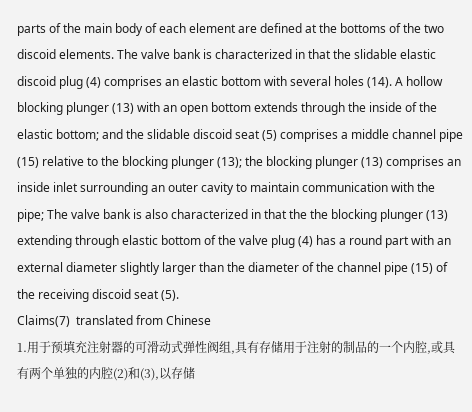parts of the main body of each element are defined at the bottoms of the two discoid elements. The valve bank is characterized in that the slidable elastic discoid plug (4) comprises an elastic bottom with several holes (14). A hollow blocking plunger (13) with an open bottom extends through the inside of the elastic bottom; and the slidable discoid seat (5) comprises a middle channel pipe (15) relative to the blocking plunger (13); the blocking plunger (13) comprises an inside inlet surrounding an outer cavity to maintain communication with the pipe; The valve bank is also characterized in that the the blocking plunger (13) extending through elastic bottom of the valve plug (4) has a round part with an external diameter slightly larger than the diameter of the channel pipe (15) of the receiving discoid seat (5).
Claims(7)  translated from Chinese
1.用于预填充注射器的可滑动式弹性阀组,具有存储用于注射的制品的一个内腔,或具有两个单独的内腔(2)和(3),以存储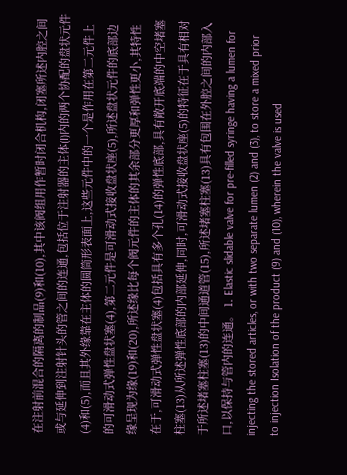在注射前混合的隔离的制品(9)和(10),其中该阀组用作暂时闭合机构,闭塞所述内腔之间或与延伸到注射针头的管之间的连通,包括位于注射器的主体(I)内的两个协配的盘状元件(4)和(5),而且其外缘靠在主体的圆筒形表面上,这些元件中的一个是作用在第二元件上的可滑动式弹性盘状塞(4),第二元件是可滑动式接收盘状座(5),所述盘状元件的底部边缘呈现为缘(19)和(20),所述缘比每个阀元件的主体的其余部分更厚和弹性更小,其特性在于,可滑动式弹性盘状塞(4)包括具有多个孔(14)的弹性底部,具有敞开底端的中空堵塞柱塞(13)从所述弹性底部的内部延伸,同时,可滑动式接收盘状座(5)的特征在于具有相对于所述堵塞柱塞(13)的中间通道管(15),所述堵塞柱塞(13)具有包围在外腔之间的内部入口,以保持与管内的连通。 1. Elastic slidable valve for pre-filled syringe having a lumen for injecting the stored articles, or with two separate lumen (2) and (3), to store a mixed prior to injection Isolation of the product (9) and (10), wherein the valve is used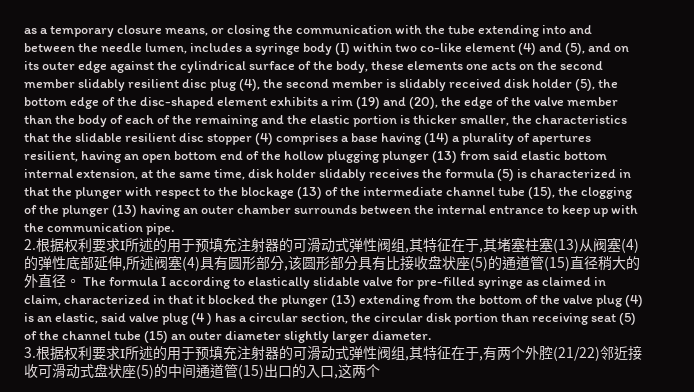as a temporary closure means, or closing the communication with the tube extending into and between the needle lumen, includes a syringe body (I) within two co-like element (4) and (5), and on its outer edge against the cylindrical surface of the body, these elements one acts on the second member slidably resilient disc plug (4), the second member is slidably received disk holder (5), the bottom edge of the disc-shaped element exhibits a rim (19) and (20), the edge of the valve member than the body of each of the remaining and the elastic portion is thicker smaller, the characteristics that the slidable resilient disc stopper (4) comprises a base having (14) a plurality of apertures resilient, having an open bottom end of the hollow plugging plunger (13) from said elastic bottom internal extension, at the same time, disk holder slidably receives the formula (5) is characterized in that the plunger with respect to the blockage (13) of the intermediate channel tube (15), the clogging of the plunger (13) having an outer chamber surrounds between the internal entrance to keep up with the communication pipe.
2.根据权利要求I所述的用于预填充注射器的可滑动式弹性阀组,其特征在于,其堵塞柱塞(13)从阀塞(4)的弹性底部延伸,所述阀塞(4)具有圆形部分,该圆形部分具有比接收盘状座(5)的通道管(15)直径稍大的外直径。 The formula I according to elastically slidable valve for pre-filled syringe as claimed in claim, characterized in that it blocked the plunger (13) extending from the bottom of the valve plug (4) is an elastic, said valve plug (4 ) has a circular section, the circular disk portion than receiving seat (5) of the channel tube (15) an outer diameter slightly larger diameter.
3.根据权利要求I所述的用于预填充注射器的可滑动式弹性阀组,其特征在于,有两个外腔(21/22)邻近接收可滑动式盘状座(5)的中间通道管(15)出口的入口,这两个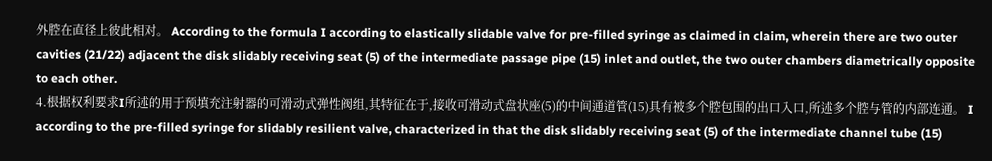外腔在直径上彼此相对。 According to the formula I according to elastically slidable valve for pre-filled syringe as claimed in claim, wherein there are two outer cavities (21/22) adjacent the disk slidably receiving seat (5) of the intermediate passage pipe (15) inlet and outlet, the two outer chambers diametrically opposite to each other.
4.根据权利要求I所述的用于预填充注射器的可滑动式弹性阀组,其特征在于,接收可滑动式盘状座(5)的中间通道管(15)具有被多个腔包围的出口入口,所述多个腔与管的内部连通。 I according to the pre-filled syringe for slidably resilient valve, characterized in that the disk slidably receiving seat (5) of the intermediate channel tube (15)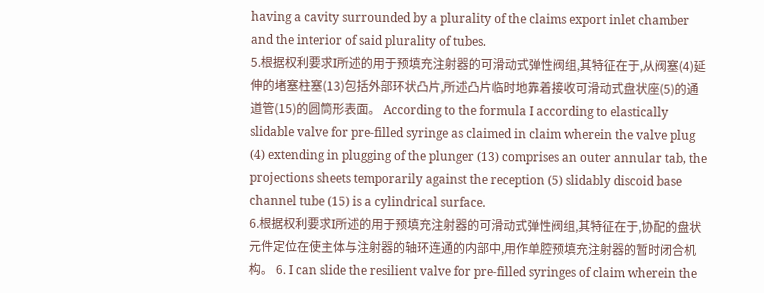having a cavity surrounded by a plurality of the claims export inlet chamber and the interior of said plurality of tubes.
5.根据权利要求I所述的用于预填充注射器的可滑动式弹性阀组,其特征在于,从阀塞(4)延伸的堵塞柱塞(13)包括外部环状凸片,所述凸片临时地靠着接收可滑动式盘状座(5)的通道管(15)的圆筒形表面。 According to the formula I according to elastically slidable valve for pre-filled syringe as claimed in claim wherein the valve plug (4) extending in plugging of the plunger (13) comprises an outer annular tab, the projections sheets temporarily against the reception (5) slidably discoid base channel tube (15) is a cylindrical surface.
6.根据权利要求I所述的用于预填充注射器的可滑动式弹性阀组,其特征在于,协配的盘状元件定位在使主体与注射器的轴环连通的内部中,用作单腔预填充注射器的暂时闭合机构。 6. I can slide the resilient valve for pre-filled syringes of claim wherein the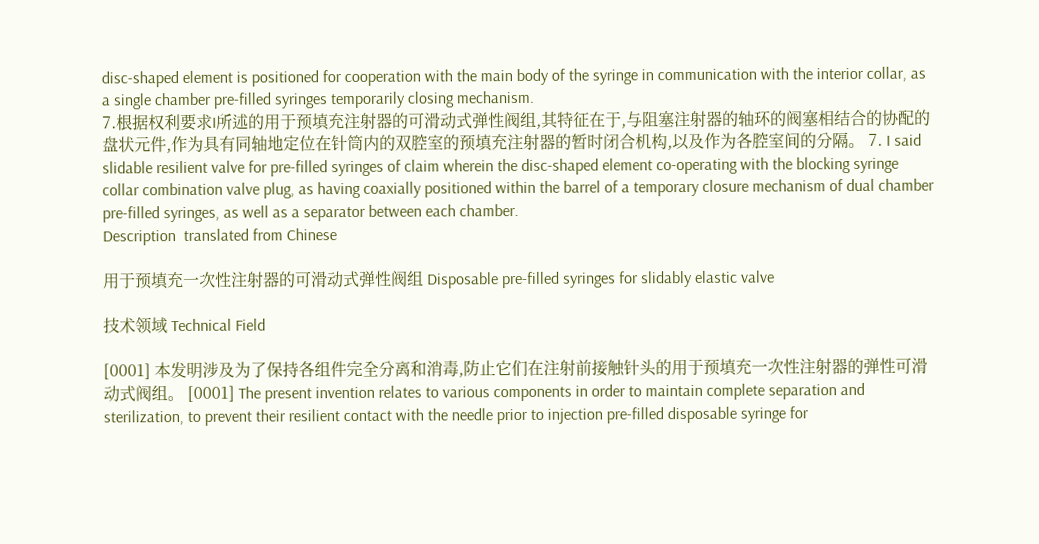disc-shaped element is positioned for cooperation with the main body of the syringe in communication with the interior collar, as a single chamber pre-filled syringes temporarily closing mechanism.
7.根据权利要求I所述的用于预填充注射器的可滑动式弹性阀组,其特征在于,与阻塞注射器的轴环的阀塞相结合的协配的盘状元件,作为具有同轴地定位在针筒内的双腔室的预填充注射器的暂时闭合机构,以及作为各腔室间的分隔。 7. I said slidable resilient valve for pre-filled syringes of claim wherein the disc-shaped element co-operating with the blocking syringe collar combination valve plug, as having coaxially positioned within the barrel of a temporary closure mechanism of dual chamber pre-filled syringes, as well as a separator between each chamber.
Description  translated from Chinese

用于预填充一次性注射器的可滑动式弹性阀组 Disposable pre-filled syringes for slidably elastic valve

技术领域 Technical Field

[0001] 本发明涉及为了保持各组件完全分离和消毒,防止它们在注射前接触针头的用于预填充一次性注射器的弹性可滑动式阀组。 [0001] The present invention relates to various components in order to maintain complete separation and sterilization, to prevent their resilient contact with the needle prior to injection pre-filled disposable syringe for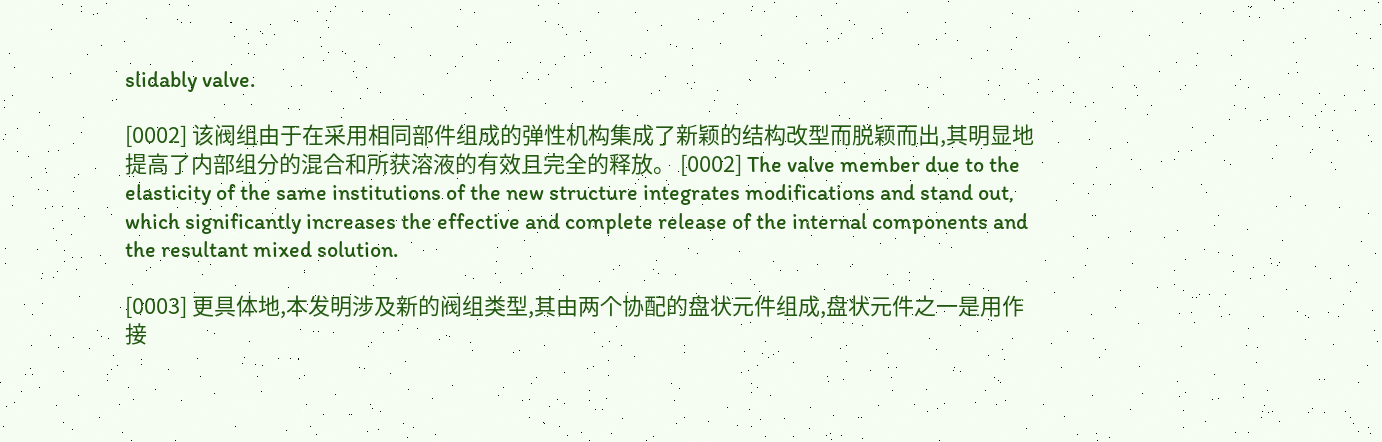slidably valve.

[0002] 该阀组由于在采用相同部件组成的弹性机构集成了新颖的结构改型而脱颖而出,其明显地提高了内部组分的混合和所获溶液的有效且完全的释放。 [0002] The valve member due to the elasticity of the same institutions of the new structure integrates modifications and stand out, which significantly increases the effective and complete release of the internal components and the resultant mixed solution.

[0003] 更具体地,本发明涉及新的阀组类型,其由两个协配的盘状元件组成,盘状元件之一是用作接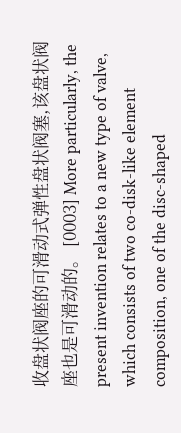收盘状阀座的可滑动式弹性盘状阀塞,该盘状阀座也是可滑动的。 [0003] More particularly, the present invention relates to a new type of valve, which consists of two co-disk-like element composition, one of the disc-shaped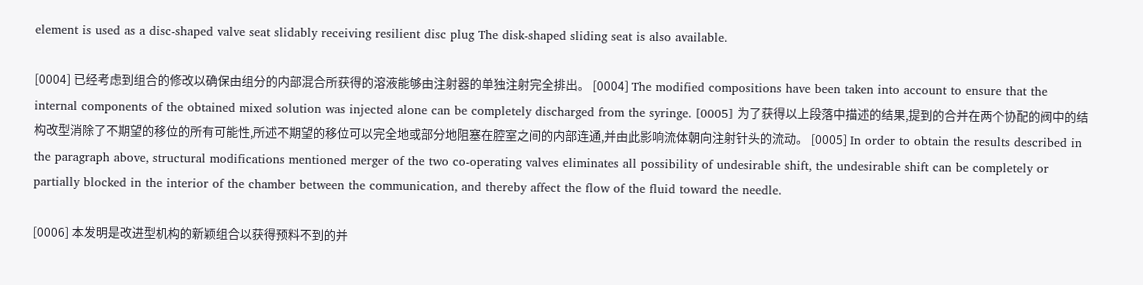element is used as a disc-shaped valve seat slidably receiving resilient disc plug The disk-shaped sliding seat is also available.

[0004] 已经考虑到组合的修改以确保由组分的内部混合所获得的溶液能够由注射器的单独注射完全排出。 [0004] The modified compositions have been taken into account to ensure that the internal components of the obtained mixed solution was injected alone can be completely discharged from the syringe. [0005] 为了获得以上段落中描述的结果,提到的合并在两个协配的阀中的结构改型消除了不期望的移位的所有可能性,所述不期望的移位可以完全地或部分地阻塞在腔室之间的内部连通,并由此影响流体朝向注射针头的流动。 [0005] In order to obtain the results described in the paragraph above, structural modifications mentioned merger of the two co-operating valves eliminates all possibility of undesirable shift, the undesirable shift can be completely or partially blocked in the interior of the chamber between the communication, and thereby affect the flow of the fluid toward the needle.

[0006] 本发明是改进型机构的新颖组合以获得预料不到的并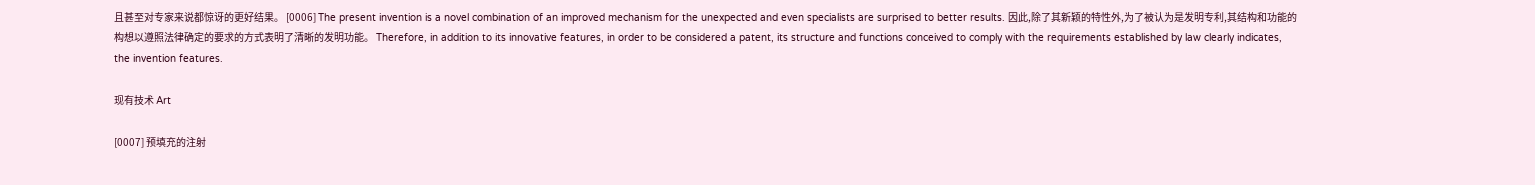且甚至对专家来说都惊讶的更好结果。 [0006] The present invention is a novel combination of an improved mechanism for the unexpected and even specialists are surprised to better results. 因此,除了其新颖的特性外,为了被认为是发明专利,其结构和功能的构想以遵照法律确定的要求的方式表明了清晰的发明功能。 Therefore, in addition to its innovative features, in order to be considered a patent, its structure and functions conceived to comply with the requirements established by law clearly indicates, the invention features.

现有技术 Art

[0007] 预填充的注射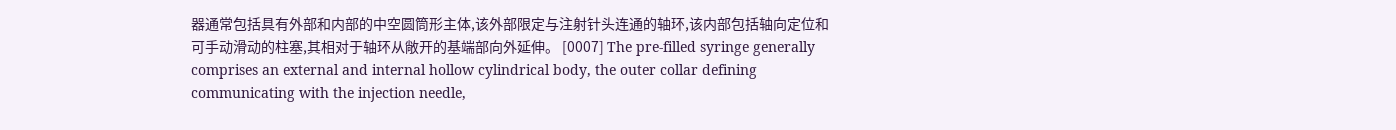器通常包括具有外部和内部的中空圆筒形主体,该外部限定与注射针头连通的轴环,该内部包括轴向定位和可手动滑动的柱塞,其相对于轴环从敞开的基端部向外延伸。 [0007] The pre-filled syringe generally comprises an external and internal hollow cylindrical body, the outer collar defining communicating with the injection needle,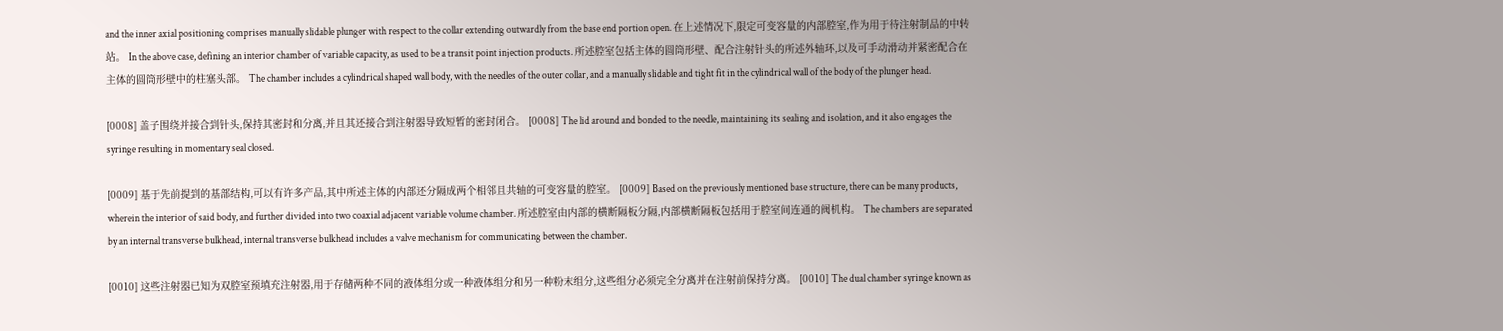and the inner axial positioning comprises manually slidable plunger with respect to the collar extending outwardly from the base end portion open. 在上述情况下,限定可变容量的内部腔室,作为用于待注射制品的中转站。 In the above case, defining an interior chamber of variable capacity, as used to be a transit point injection products. 所述腔室包括主体的圆筒形壁、配合注射针头的所述外轴环,以及可手动滑动并紧密配合在主体的圆筒形壁中的柱塞头部。 The chamber includes a cylindrical shaped wall body, with the needles of the outer collar, and a manually slidable and tight fit in the cylindrical wall of the body of the plunger head.

[0008] 盖子围绕并接合到针头,保持其密封和分离,并且其还接合到注射器导致短暂的密封闭合。 [0008] The lid around and bonded to the needle, maintaining its sealing and isolation, and it also engages the syringe resulting in momentary seal closed.

[0009] 基于先前提到的基部结构,可以有许多产品,其中所述主体的内部还分隔成两个相邻且共轴的可变容量的腔室。 [0009] Based on the previously mentioned base structure, there can be many products, wherein the interior of said body, and further divided into two coaxial adjacent variable volume chamber. 所述腔室由内部的横断隔板分隔,内部横断隔板包括用于腔室间连通的阀机构。 The chambers are separated by an internal transverse bulkhead, internal transverse bulkhead includes a valve mechanism for communicating between the chamber.

[0010] 这些注射器已知为双腔室预填充注射器,用于存储两种不同的液体组分或一种液体组分和另一种粉末组分,这些组分必须完全分离并在注射前保持分离。 [0010] The dual chamber syringe known as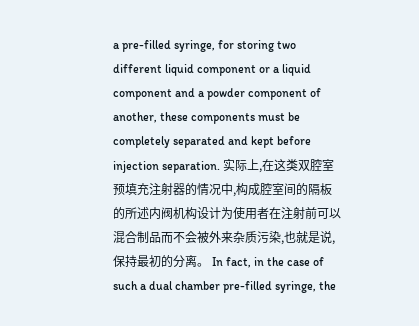a pre-filled syringe, for storing two different liquid component or a liquid component and a powder component of another, these components must be completely separated and kept before injection separation. 实际上,在这类双腔室预填充注射器的情况中,构成腔室间的隔板的所述内阀机构设计为使用者在注射前可以混合制品而不会被外来杂质污染,也就是说,保持最初的分离。 In fact, in the case of such a dual chamber pre-filled syringe, the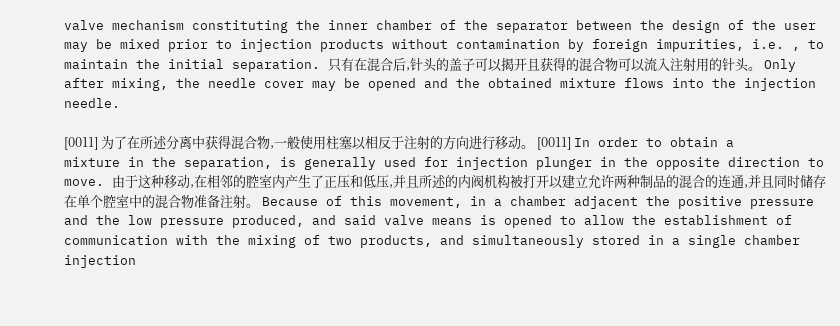valve mechanism constituting the inner chamber of the separator between the design of the user may be mixed prior to injection products without contamination by foreign impurities, i.e. , to maintain the initial separation. 只有在混合后,针头的盖子可以揭开且获得的混合物可以流入注射用的针头。 Only after mixing, the needle cover may be opened and the obtained mixture flows into the injection needle.

[0011] 为了在所述分离中获得混合物,一般使用柱塞以相反于注射的方向进行移动。 [0011] In order to obtain a mixture in the separation, is generally used for injection plunger in the opposite direction to move. 由于这种移动,在相邻的腔室内产生了正压和低压,并且所述的内阀机构被打开以建立允许两种制品的混合的连通,并且同时储存在单个腔室中的混合物准备注射。 Because of this movement, in a chamber adjacent the positive pressure and the low pressure produced, and said valve means is opened to allow the establishment of communication with the mixing of two products, and simultaneously stored in a single chamber injection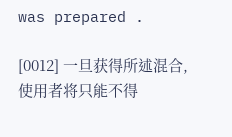was prepared .

[0012] 一旦获得所述混合,使用者将只能不得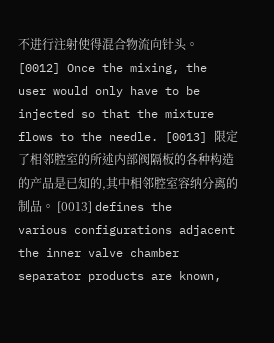不进行注射使得混合物流向针头。 [0012] Once the mixing, the user would only have to be injected so that the mixture flows to the needle. [0013] 限定了相邻腔室的所述内部阀隔板的各种构造的产品是已知的,其中相邻腔室容纳分离的制品。 [0013] defines the various configurations adjacent the inner valve chamber separator products are known,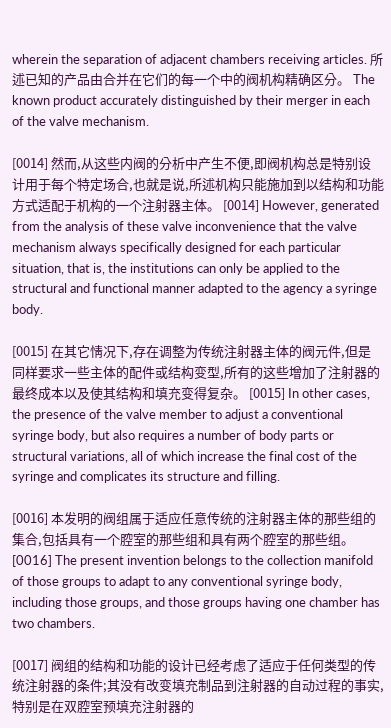wherein the separation of adjacent chambers receiving articles. 所述已知的产品由合并在它们的每一个中的阀机构精确区分。 The known product accurately distinguished by their merger in each of the valve mechanism.

[0014] 然而,从这些内阀的分析中产生不便,即阀机构总是特别设计用于每个特定场合,也就是说,所述机构只能施加到以结构和功能方式适配于机构的一个注射器主体。 [0014] However, generated from the analysis of these valve inconvenience that the valve mechanism always specifically designed for each particular situation, that is, the institutions can only be applied to the structural and functional manner adapted to the agency a syringe body.

[0015] 在其它情况下,存在调整为传统注射器主体的阀元件,但是同样要求一些主体的配件或结构变型,所有的这些增加了注射器的最终成本以及使其结构和填充变得复杂。 [0015] In other cases, the presence of the valve member to adjust a conventional syringe body, but also requires a number of body parts or structural variations, all of which increase the final cost of the syringe and complicates its structure and filling.

[0016] 本发明的阀组属于适应任意传统的注射器主体的那些组的集合,包括具有一个腔室的那些组和具有两个腔室的那些组。 [0016] The present invention belongs to the collection manifold of those groups to adapt to any conventional syringe body, including those groups, and those groups having one chamber has two chambers.

[0017] 阀组的结构和功能的设计已经考虑了适应于任何类型的传统注射器的条件;其没有改变填充制品到注射器的自动过程的事实,特别是在双腔室预填充注射器的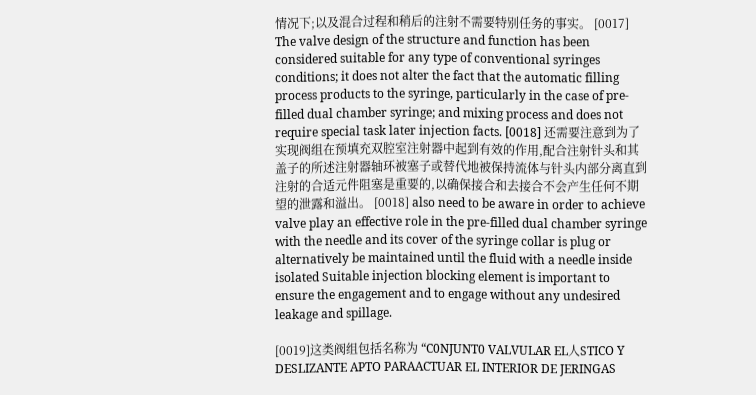情况下;以及混合过程和稍后的注射不需要特别任务的事实。 [0017] The valve design of the structure and function has been considered suitable for any type of conventional syringes conditions; it does not alter the fact that the automatic filling process products to the syringe, particularly in the case of pre-filled dual chamber syringe; and mixing process and does not require special task later injection facts. [0018] 还需要注意到为了实现阀组在预填充双腔室注射器中起到有效的作用,配合注射针头和其盖子的所述注射器轴环被塞子或替代地被保持流体与针头内部分离直到注射的合适元件阻塞是重要的,以确保接合和去接合不会产生任何不期望的泄露和溢出。 [0018] also need to be aware in order to achieve valve play an effective role in the pre-filled dual chamber syringe with the needle and its cover of the syringe collar is plug or alternatively be maintained until the fluid with a needle inside isolated Suitable injection blocking element is important to ensure the engagement and to engage without any undesired leakage and spillage.

[0019]这类阀组包括名称为 “C0NJUNT0 VALVULAR EL人STICO Y DESLIZANTE APTO PARAACTUAR EL INTERIOR DE JERINGAS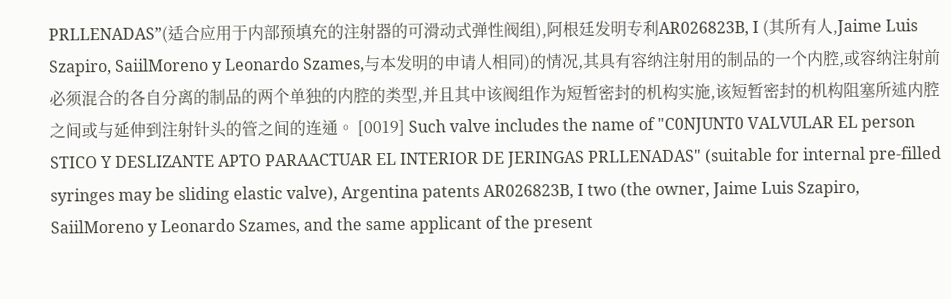PRLLENADAS”(适合应用于内部预填充的注射器的可滑动式弹性阀组),阿根廷发明专利AR026823B, I (其所有人,Jaime Luis Szapiro, SaiilMoreno y Leonardo Szames,与本发明的申请人相同)的情况,其具有容纳注射用的制品的一个内腔,或容纳注射前必须混合的各自分离的制品的两个单独的内腔的类型,并且其中该阀组作为短暂密封的机构实施,该短暂密封的机构阻塞所述内腔之间或与延伸到注射针头的管之间的连通。 [0019] Such valve includes the name of "C0NJUNT0 VALVULAR EL person STICO Y DESLIZANTE APTO PARAACTUAR EL INTERIOR DE JERINGAS PRLLENADAS" (suitable for internal pre-filled syringes may be sliding elastic valve), Argentina patents AR026823B, I two (the owner, Jaime Luis Szapiro, SaiilMoreno y Leonardo Szames, and the same applicant of the present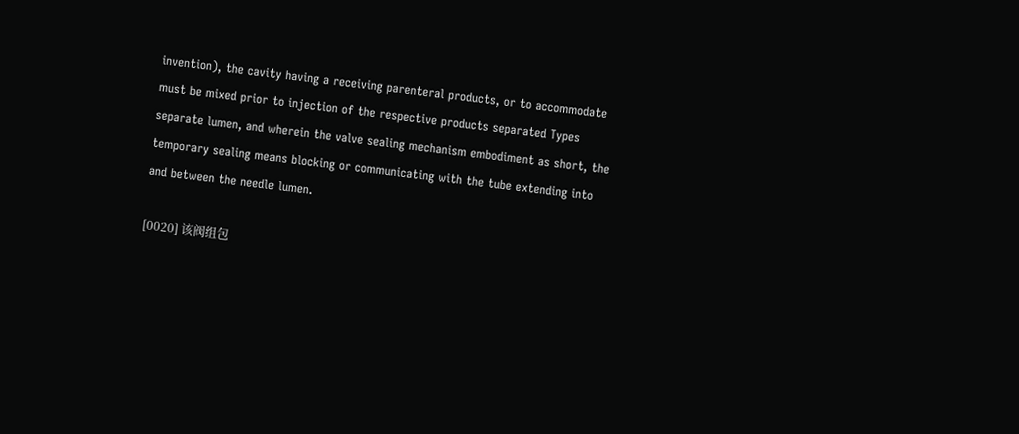invention), the cavity having a receiving parenteral products, or to accommodate must be mixed prior to injection of the respective products separated Types separate lumen, and wherein the valve sealing mechanism embodiment as short, the temporary sealing means blocking or communicating with the tube extending into and between the needle lumen.

[0020] 该阀组包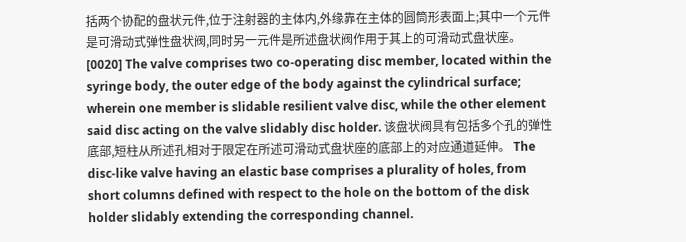括两个协配的盘状元件,位于注射器的主体内,外缘靠在主体的圆筒形表面上;其中一个元件是可滑动式弹性盘状阀,同时另一元件是所述盘状阀作用于其上的可滑动式盘状座。 [0020] The valve comprises two co-operating disc member, located within the syringe body, the outer edge of the body against the cylindrical surface; wherein one member is slidable resilient valve disc, while the other element said disc acting on the valve slidably disc holder. 该盘状阀具有包括多个孔的弹性底部,短柱从所述孔相对于限定在所述可滑动式盘状座的底部上的对应通道延伸。 The disc-like valve having an elastic base comprises a plurality of holes, from short columns defined with respect to the hole on the bottom of the disk holder slidably extending the corresponding channel.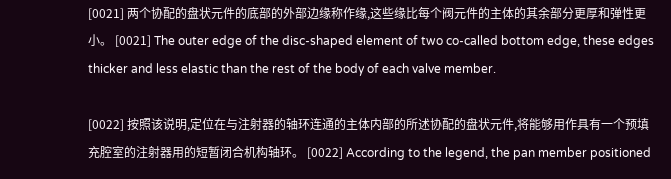[0021] 两个协配的盘状元件的底部的外部边缘称作缘,这些缘比每个阀元件的主体的其余部分更厚和弹性更小。 [0021] The outer edge of the disc-shaped element of two co-called bottom edge, these edges thicker and less elastic than the rest of the body of each valve member.

[0022] 按照该说明,定位在与注射器的轴环连通的主体内部的所述协配的盘状元件,将能够用作具有一个预填充腔室的注射器用的短暂闭合机构轴环。 [0022] According to the legend, the pan member positioned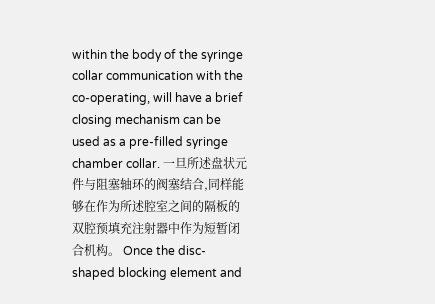within the body of the syringe collar communication with the co-operating, will have a brief closing mechanism can be used as a pre-filled syringe chamber collar. 一旦所述盘状元件与阻塞轴环的阀塞结合,同样能够在作为所述腔室之间的隔板的双腔预填充注射器中作为短暂闭合机构。 Once the disc-shaped blocking element and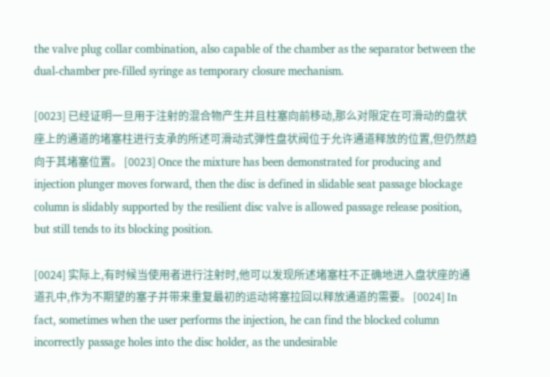the valve plug collar combination, also capable of the chamber as the separator between the dual-chamber pre-filled syringe as temporary closure mechanism.

[0023] 已经证明一旦用于注射的混合物产生并且柱塞向前移动,那么对限定在可滑动的盘状座上的通道的堵塞柱进行支承的所述可滑动式弹性盘状阀位于允许通道释放的位置,但仍然趋向于其堵塞位置。 [0023] Once the mixture has been demonstrated for producing and injection plunger moves forward, then the disc is defined in slidable seat passage blockage column is slidably supported by the resilient disc valve is allowed passage release position, but still tends to its blocking position.

[0024] 实际上,有时候当使用者进行注射时,他可以发现所述堵塞柱不正确地进入盘状座的通道孔中,作为不期望的塞子并带来重复最初的运动将塞拉回以释放通道的需要。 [0024] In fact, sometimes when the user performs the injection, he can find the blocked column incorrectly passage holes into the disc holder, as the undesirable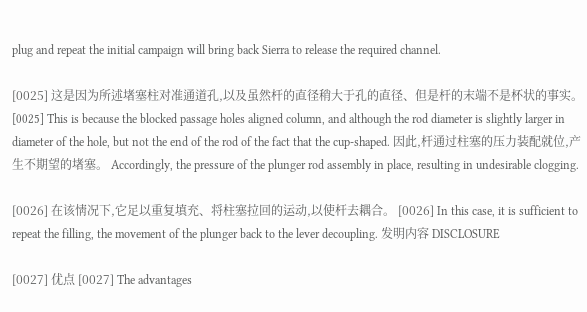plug and repeat the initial campaign will bring back Sierra to release the required channel.

[0025] 这是因为所述堵塞柱对准通道孔,以及虽然杆的直径稍大于孔的直径、但是杆的末端不是杯状的事实。 [0025] This is because the blocked passage holes aligned column, and although the rod diameter is slightly larger in diameter of the hole, but not the end of the rod of the fact that the cup-shaped. 因此,杆通过柱塞的压力装配就位,产生不期望的堵塞。 Accordingly, the pressure of the plunger rod assembly in place, resulting in undesirable clogging.

[0026] 在该情况下,它足以重复填充、将柱塞拉回的运动,以使杆去耦合。 [0026] In this case, it is sufficient to repeat the filling, the movement of the plunger back to the lever decoupling. 发明内容 DISCLOSURE

[0027] 优点 [0027] The advantages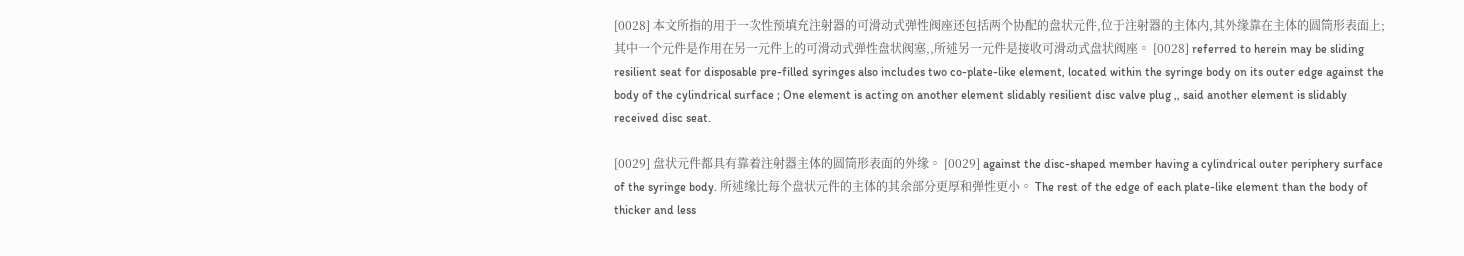[0028] 本文所指的用于一次性预填充注射器的可滑动式弹性阀座还包括两个协配的盘状元件,位于注射器的主体内,其外缘靠在主体的圆筒形表面上;其中一个元件是作用在另一元件上的可滑动式弹性盘状阀塞,,所述另一元件是接收可滑动式盘状阀座。 [0028] referred to herein may be sliding resilient seat for disposable pre-filled syringes also includes two co-plate-like element, located within the syringe body on its outer edge against the body of the cylindrical surface ; One element is acting on another element slidably resilient disc valve plug ,, said another element is slidably received disc seat.

[0029] 盘状元件都具有靠着注射器主体的圆筒形表面的外缘。 [0029] against the disc-shaped member having a cylindrical outer periphery surface of the syringe body. 所述缘比每个盘状元件的主体的其余部分更厚和弹性更小。 The rest of the edge of each plate-like element than the body of thicker and less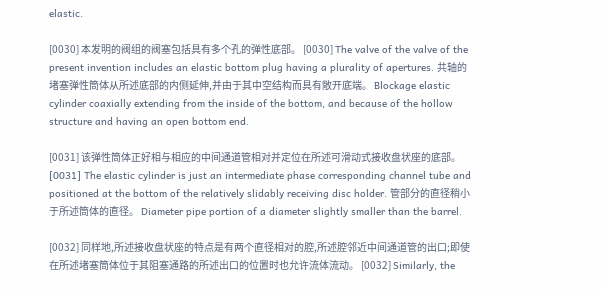elastic.

[0030] 本发明的阀组的阀塞包括具有多个孔的弹性底部。 [0030] The valve of the valve of the present invention includes an elastic bottom plug having a plurality of apertures. 共轴的堵塞弹性筒体从所述底部的内侧延伸,并由于其中空结构而具有敞开底端。 Blockage elastic cylinder coaxially extending from the inside of the bottom, and because of the hollow structure and having an open bottom end.

[0031] 该弹性筒体正好相与相应的中间通道管相对并定位在所述可滑动式接收盘状座的底部。 [0031] The elastic cylinder is just an intermediate phase corresponding channel tube and positioned at the bottom of the relatively slidably receiving disc holder. 管部分的直径稍小于所述筒体的直径。 Diameter pipe portion of a diameter slightly smaller than the barrel.

[0032] 同样地,所述接收盘状座的特点是有两个直径相对的腔,所述腔邻近中间通道管的出口;即使在所述堵塞筒体位于其阻塞通路的所述出口的位置时也允许流体流动。 [0032] Similarly, the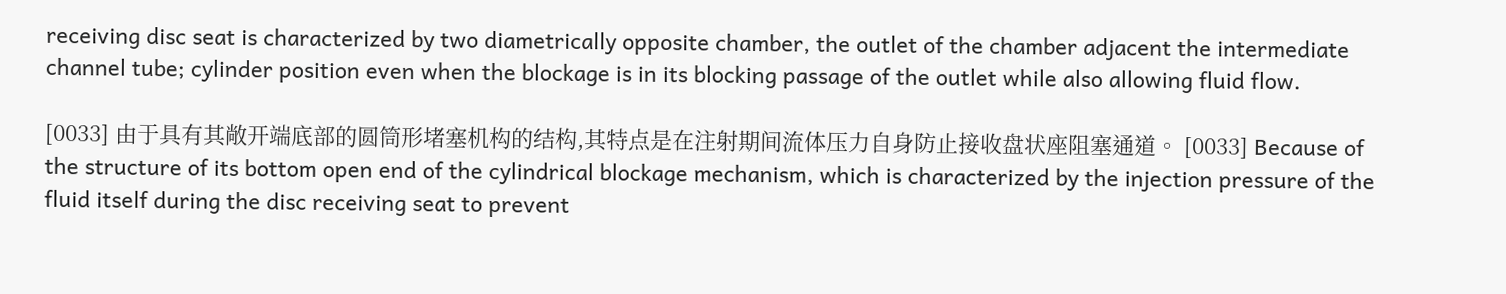receiving disc seat is characterized by two diametrically opposite chamber, the outlet of the chamber adjacent the intermediate channel tube; cylinder position even when the blockage is in its blocking passage of the outlet while also allowing fluid flow.

[0033] 由于具有其敞开端底部的圆筒形堵塞机构的结构,其特点是在注射期间流体压力自身防止接收盘状座阻塞通道。 [0033] Because of the structure of its bottom open end of the cylindrical blockage mechanism, which is characterized by the injection pressure of the fluid itself during the disc receiving seat to prevent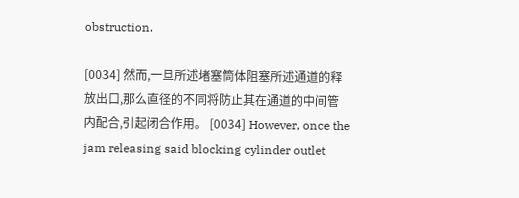obstruction.

[0034] 然而,一旦所述堵塞筒体阻塞所述通道的释放出口,那么直径的不同将防止其在通道的中间管内配合,引起闭合作用。 [0034] However, once the jam releasing said blocking cylinder outlet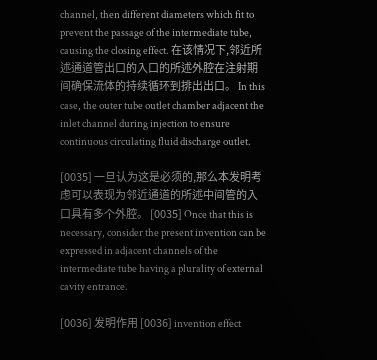channel, then different diameters which fit to prevent the passage of the intermediate tube, causing the closing effect. 在该情况下,邻近所述通道管出口的入口的所述外腔在注射期间确保流体的持续循环到排出出口。 In this case, the outer tube outlet chamber adjacent the inlet channel during injection to ensure continuous circulating fluid discharge outlet.

[0035] 一旦认为这是必须的,那么本发明考虑可以表现为邻近通道的所述中间管的入口具有多个外腔。 [0035] Once that this is necessary, consider the present invention can be expressed in adjacent channels of the intermediate tube having a plurality of external cavity entrance.

[0036] 发明作用 [0036] invention effect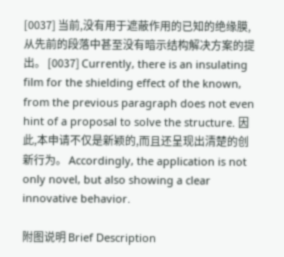[0037] 当前,没有用于遮蔽作用的已知的绝缘膜,从先前的段落中甚至没有暗示结构解决方案的提出。 [0037] Currently, there is an insulating film for the shielding effect of the known, from the previous paragraph does not even hint of a proposal to solve the structure. 因此,本申请不仅是新颖的,而且还呈现出清楚的创新行为。 Accordingly, the application is not only novel, but also showing a clear innovative behavior.

附图说明 Brief Description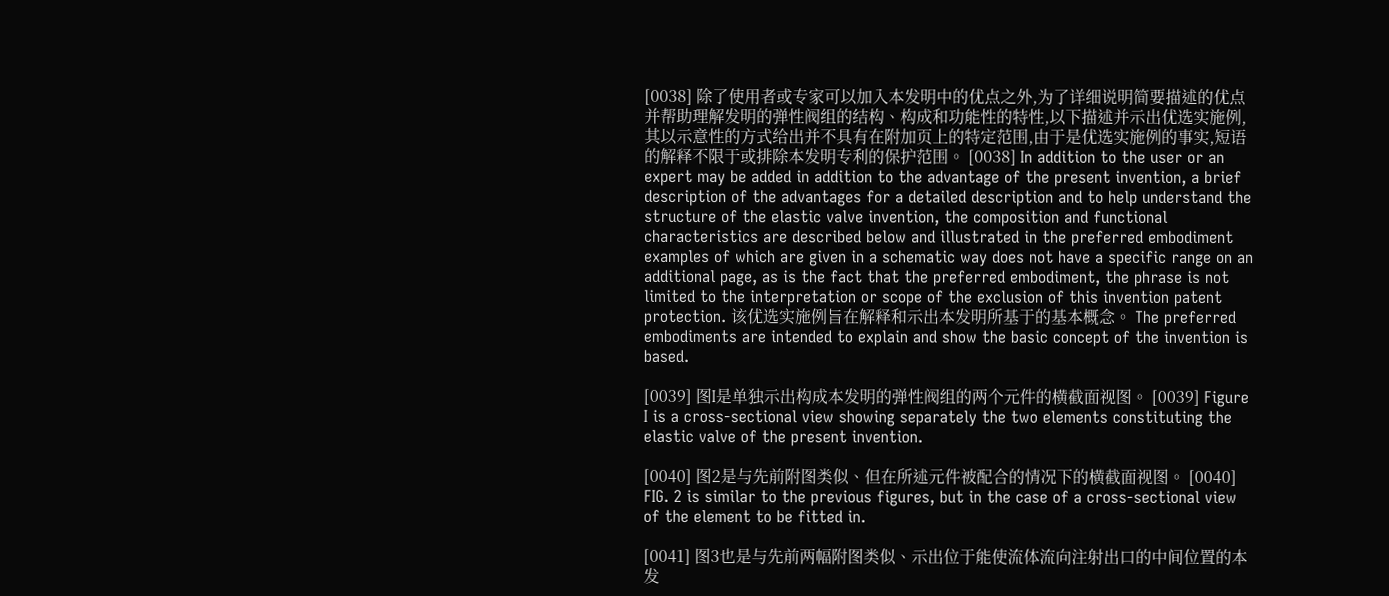[0038] 除了使用者或专家可以加入本发明中的优点之外,为了详细说明简要描述的优点并帮助理解发明的弹性阀组的结构、构成和功能性的特性,以下描述并示出优选实施例,其以示意性的方式给出并不具有在附加页上的特定范围,由于是优选实施例的事实,短语的解释不限于或排除本发明专利的保护范围。 [0038] In addition to the user or an expert may be added in addition to the advantage of the present invention, a brief description of the advantages for a detailed description and to help understand the structure of the elastic valve invention, the composition and functional characteristics are described below and illustrated in the preferred embodiment examples of which are given in a schematic way does not have a specific range on an additional page, as is the fact that the preferred embodiment, the phrase is not limited to the interpretation or scope of the exclusion of this invention patent protection. 该优选实施例旨在解释和示出本发明所基于的基本概念。 The preferred embodiments are intended to explain and show the basic concept of the invention is based.

[0039] 图I是单独示出构成本发明的弹性阀组的两个元件的横截面视图。 [0039] Figure I is a cross-sectional view showing separately the two elements constituting the elastic valve of the present invention.

[0040] 图2是与先前附图类似、但在所述元件被配合的情况下的横截面视图。 [0040] FIG. 2 is similar to the previous figures, but in the case of a cross-sectional view of the element to be fitted in.

[0041] 图3也是与先前两幅附图类似、示出位于能使流体流向注射出口的中间位置的本发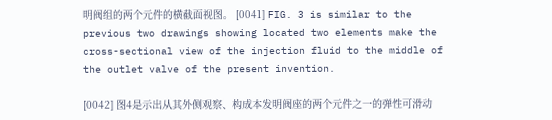明阀组的两个元件的横截面视图。 [0041] FIG. 3 is similar to the previous two drawings showing located two elements make the cross-sectional view of the injection fluid to the middle of the outlet valve of the present invention.

[0042] 图4是示出从其外侧观察、构成本发明阀座的两个元件之一的弹性可滑动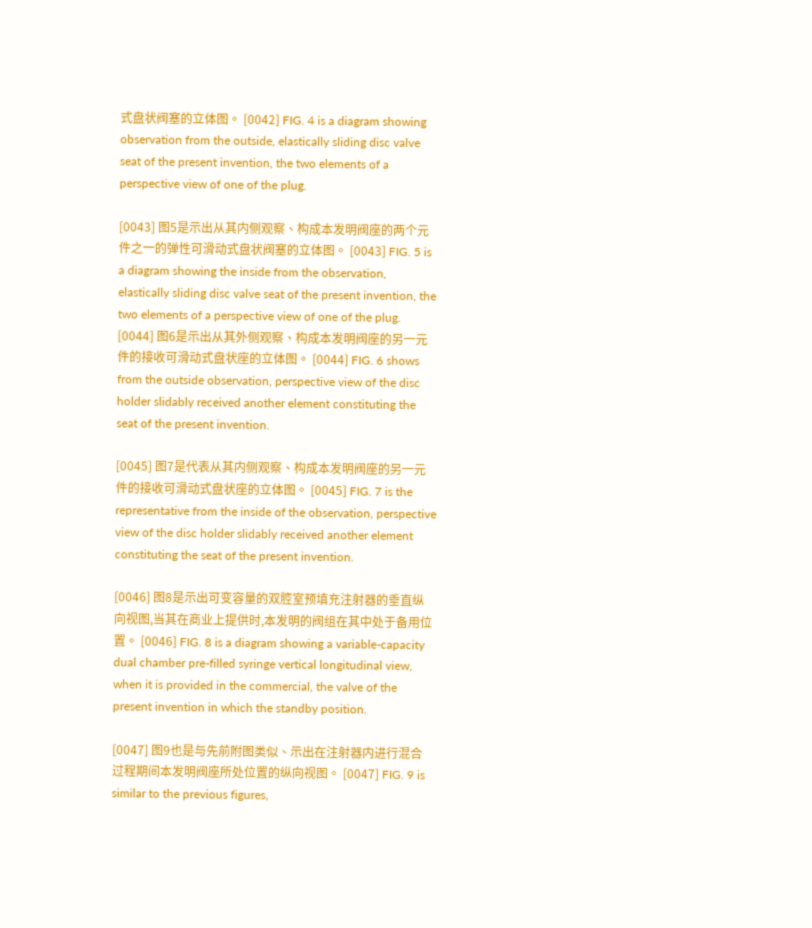式盘状阀塞的立体图。 [0042] FIG. 4 is a diagram showing observation from the outside, elastically sliding disc valve seat of the present invention, the two elements of a perspective view of one of the plug.

[0043] 图5是示出从其内侧观察、构成本发明阀座的两个元件之一的弹性可滑动式盘状阀塞的立体图。 [0043] FIG. 5 is a diagram showing the inside from the observation, elastically sliding disc valve seat of the present invention, the two elements of a perspective view of one of the plug. [0044] 图6是示出从其外侧观察、构成本发明阀座的另一元件的接收可滑动式盘状座的立体图。 [0044] FIG. 6 shows from the outside observation, perspective view of the disc holder slidably received another element constituting the seat of the present invention.

[0045] 图7是代表从其内侧观察、构成本发明阀座的另一元件的接收可滑动式盘状座的立体图。 [0045] FIG. 7 is the representative from the inside of the observation, perspective view of the disc holder slidably received another element constituting the seat of the present invention.

[0046] 图8是示出可变容量的双腔室预填充注射器的垂直纵向视图,当其在商业上提供时,本发明的阀组在其中处于备用位置。 [0046] FIG. 8 is a diagram showing a variable-capacity dual chamber pre-filled syringe vertical longitudinal view, when it is provided in the commercial, the valve of the present invention in which the standby position.

[0047] 图9也是与先前附图类似、示出在注射器内进行混合过程期间本发明阀座所处位置的纵向视图。 [0047] FIG. 9 is similar to the previous figures,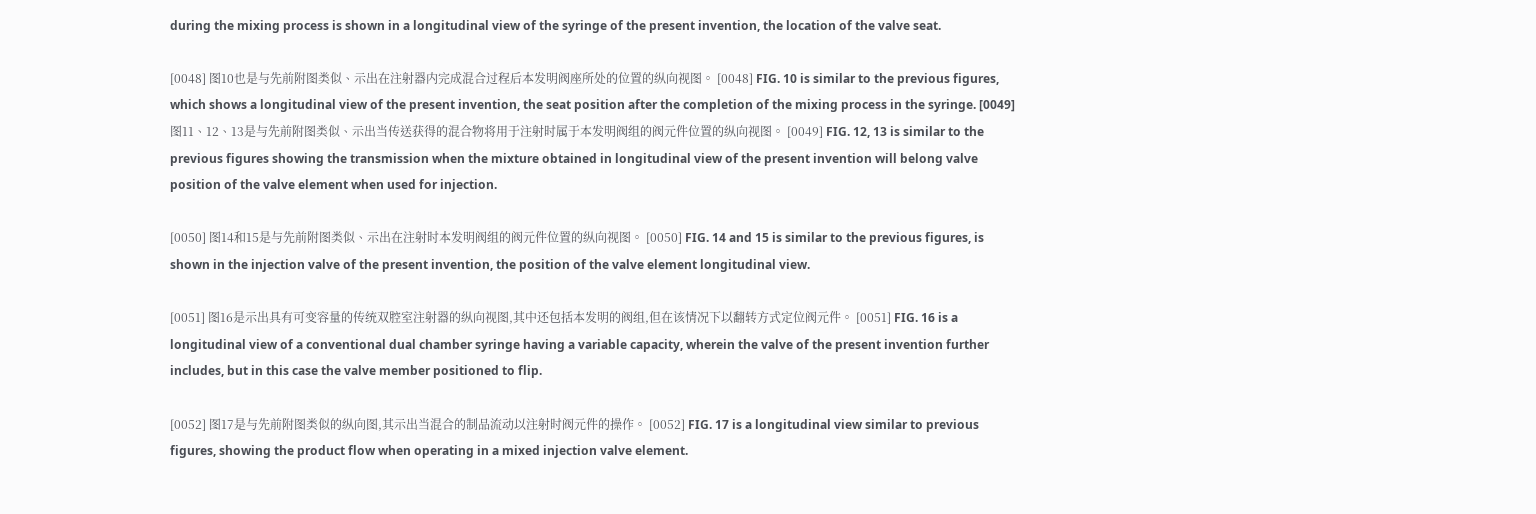during the mixing process is shown in a longitudinal view of the syringe of the present invention, the location of the valve seat.

[0048] 图10也是与先前附图类似、示出在注射器内完成混合过程后本发明阀座所处的位置的纵向视图。 [0048] FIG. 10 is similar to the previous figures, which shows a longitudinal view of the present invention, the seat position after the completion of the mixing process in the syringe. [0049] 图11、12、13是与先前附图类似、示出当传送获得的混合物将用于注射时属于本发明阀组的阀元件位置的纵向视图。 [0049] FIG. 12, 13 is similar to the previous figures showing the transmission when the mixture obtained in longitudinal view of the present invention will belong valve position of the valve element when used for injection.

[0050] 图14和15是与先前附图类似、示出在注射时本发明阀组的阀元件位置的纵向视图。 [0050] FIG. 14 and 15 is similar to the previous figures, is shown in the injection valve of the present invention, the position of the valve element longitudinal view.

[0051] 图16是示出具有可变容量的传统双腔室注射器的纵向视图,其中还包括本发明的阀组,但在该情况下以翻转方式定位阀元件。 [0051] FIG. 16 is a longitudinal view of a conventional dual chamber syringe having a variable capacity, wherein the valve of the present invention further includes, but in this case the valve member positioned to flip.

[0052] 图17是与先前附图类似的纵向图,其示出当混合的制品流动以注射时阀元件的操作。 [0052] FIG. 17 is a longitudinal view similar to previous figures, showing the product flow when operating in a mixed injection valve element.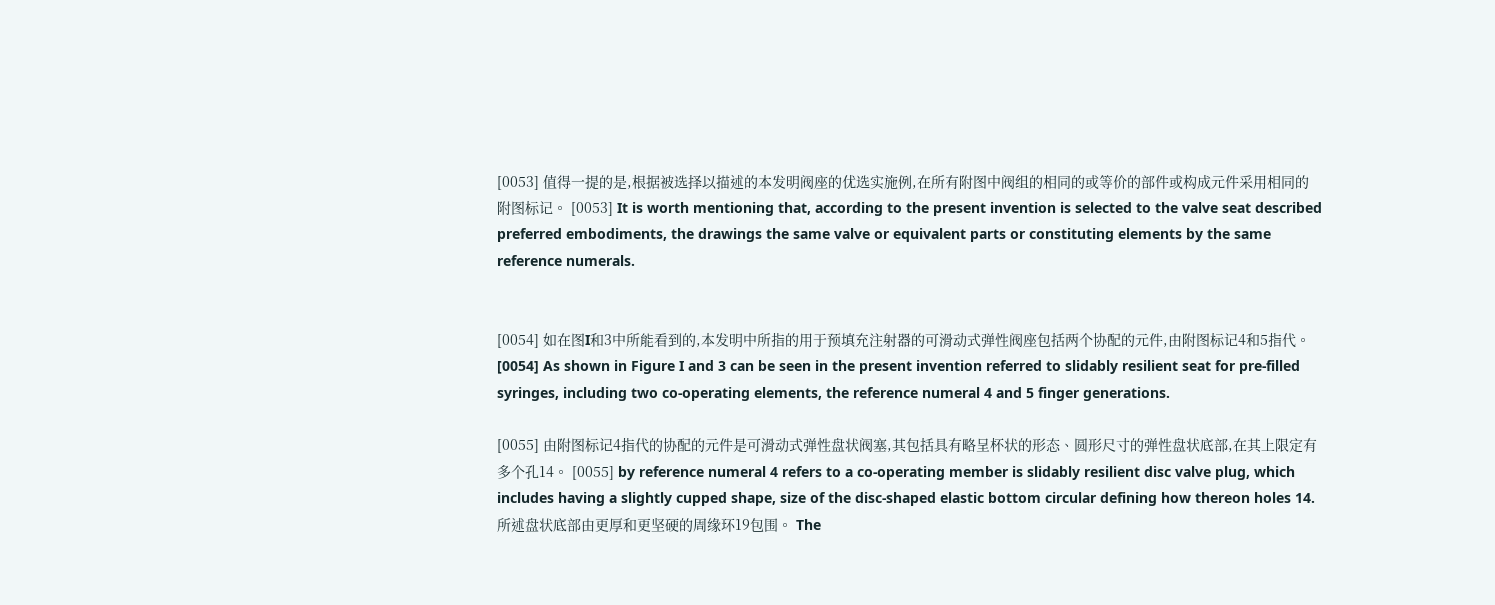[0053] 值得一提的是,根据被选择以描述的本发明阀座的优选实施例,在所有附图中阀组的相同的或等价的部件或构成元件采用相同的附图标记。 [0053] It is worth mentioning that, according to the present invention is selected to the valve seat described preferred embodiments, the drawings the same valve or equivalent parts or constituting elements by the same reference numerals.


[0054] 如在图I和3中所能看到的,本发明中所指的用于预填充注射器的可滑动式弹性阀座包括两个协配的元件,由附图标记4和5指代。 [0054] As shown in Figure I and 3 can be seen in the present invention referred to slidably resilient seat for pre-filled syringes, including two co-operating elements, the reference numeral 4 and 5 finger generations.

[0055] 由附图标记4指代的协配的元件是可滑动式弹性盘状阀塞,其包括具有略呈杯状的形态、圆形尺寸的弹性盘状底部,在其上限定有多个孔14。 [0055] by reference numeral 4 refers to a co-operating member is slidably resilient disc valve plug, which includes having a slightly cupped shape, size of the disc-shaped elastic bottom circular defining how thereon holes 14. 所述盘状底部由更厚和更坚硬的周缘环19包围。 The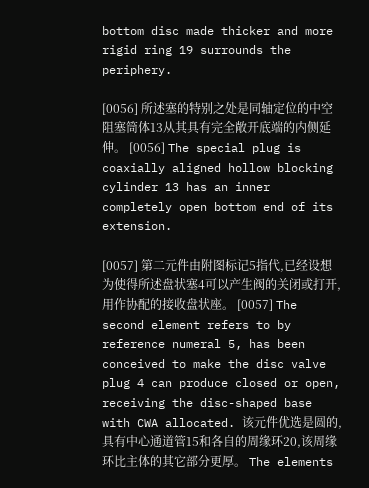bottom disc made thicker and more rigid ring 19 surrounds the periphery.

[0056] 所述塞的特别之处是同轴定位的中空阻塞筒体13从其具有完全敞开底端的内侧延伸。 [0056] The special plug is coaxially aligned hollow blocking cylinder 13 has an inner completely open bottom end of its extension.

[0057] 第二元件由附图标记5指代,已经设想为使得所述盘状塞4可以产生阀的关闭或打开,用作协配的接收盘状座。 [0057] The second element refers to by reference numeral 5, has been conceived to make the disc valve plug 4 can produce closed or open, receiving the disc-shaped base with CWA allocated. 该元件优选是圆的,具有中心通道管15和各自的周缘环20,该周缘环比主体的其它部分更厚。 The elements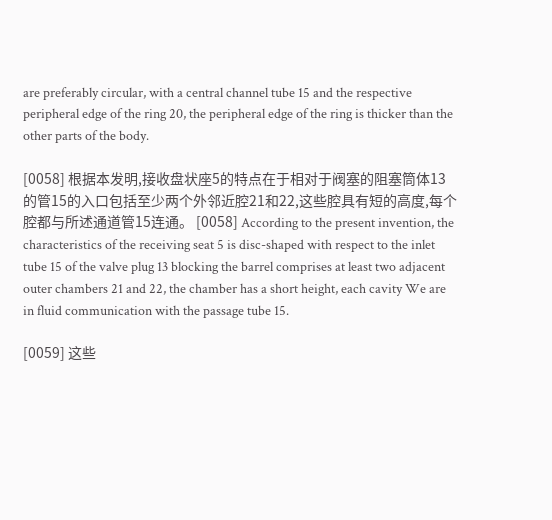are preferably circular, with a central channel tube 15 and the respective peripheral edge of the ring 20, the peripheral edge of the ring is thicker than the other parts of the body.

[0058] 根据本发明,接收盘状座5的特点在于相对于阀塞的阻塞筒体13的管15的入口包括至少两个外邻近腔21和22,这些腔具有短的高度,每个腔都与所述通道管15连通。 [0058] According to the present invention, the characteristics of the receiving seat 5 is disc-shaped with respect to the inlet tube 15 of the valve plug 13 blocking the barrel comprises at least two adjacent outer chambers 21 and 22, the chamber has a short height, each cavity We are in fluid communication with the passage tube 15.

[0059] 这些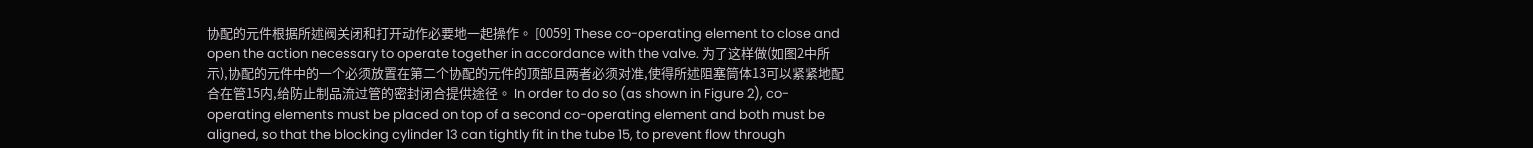协配的元件根据所述阀关闭和打开动作必要地一起操作。 [0059] These co-operating element to close and open the action necessary to operate together in accordance with the valve. 为了这样做(如图2中所示),协配的元件中的一个必须放置在第二个协配的元件的顶部且两者必须对准,使得所述阻塞筒体13可以紧紧地配合在管15内,给防止制品流过管的密封闭合提供途径。 In order to do so (as shown in Figure 2), co-operating elements must be placed on top of a second co-operating element and both must be aligned, so that the blocking cylinder 13 can tightly fit in the tube 15, to prevent flow through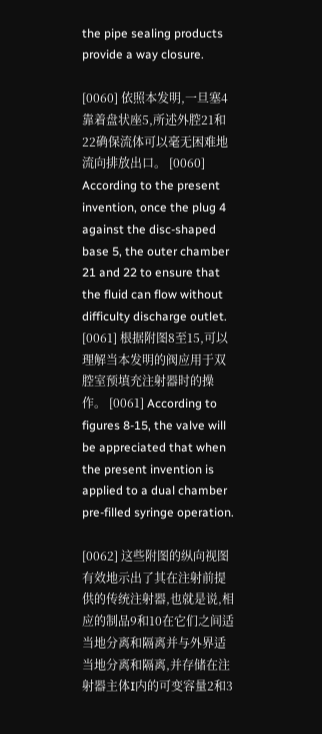the pipe sealing products provide a way closure.

[0060] 依照本发明,一旦塞4靠着盘状座5,所述外腔21和22确保流体可以毫无困难地流向排放出口。 [0060] According to the present invention, once the plug 4 against the disc-shaped base 5, the outer chamber 21 and 22 to ensure that the fluid can flow without difficulty discharge outlet. [0061] 根据附图8至15,可以理解当本发明的阀应用于双腔室预填充注射器时的操作。 [0061] According to figures 8-15, the valve will be appreciated that when the present invention is applied to a dual chamber pre-filled syringe operation.

[0062] 这些附图的纵向视图有效地示出了其在注射前提供的传统注射器,也就是说,相应的制品9和10在它们之间适当地分离和隔离并与外界适当地分离和隔离,并存储在注射器主体I内的可变容量2和3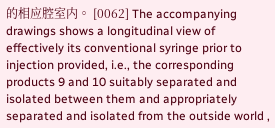的相应腔室内。 [0062] The accompanying drawings shows a longitudinal view of effectively its conventional syringe prior to injection provided, i.e., the corresponding products 9 and 10 suitably separated and isolated between them and appropriately separated and isolated from the outside world ,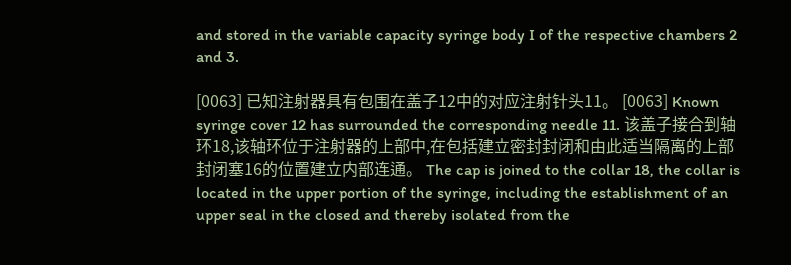and stored in the variable capacity syringe body I of the respective chambers 2 and 3.

[0063] 已知注射器具有包围在盖子12中的对应注射针头11。 [0063] Known syringe cover 12 has surrounded the corresponding needle 11. 该盖子接合到轴环18,该轴环位于注射器的上部中,在包括建立密封封闭和由此适当隔离的上部封闭塞16的位置建立内部连通。 The cap is joined to the collar 18, the collar is located in the upper portion of the syringe, including the establishment of an upper seal in the closed and thereby isolated from the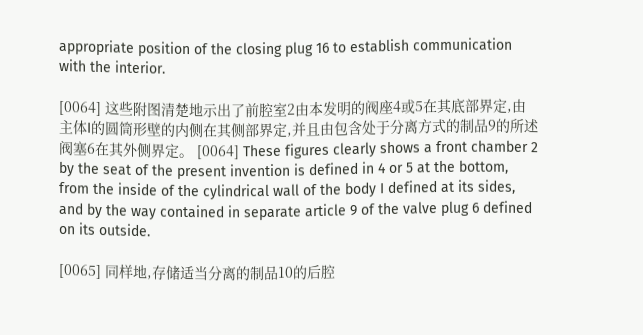appropriate position of the closing plug 16 to establish communication with the interior.

[0064] 这些附图清楚地示出了前腔室2由本发明的阀座4或5在其底部界定,由主体I的圆筒形壁的内侧在其侧部界定,并且由包含处于分离方式的制品9的所述阀塞6在其外侧界定。 [0064] These figures clearly shows a front chamber 2 by the seat of the present invention is defined in 4 or 5 at the bottom, from the inside of the cylindrical wall of the body I defined at its sides, and by the way contained in separate article 9 of the valve plug 6 defined on its outside.

[0065] 同样地,存储适当分离的制品10的后腔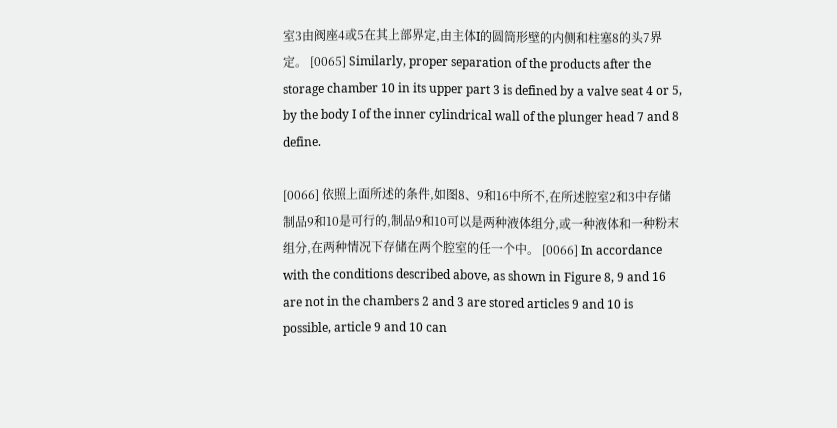室3由阀座4或5在其上部界定,由主体I的圆筒形壁的内侧和柱塞8的头7界定。 [0065] Similarly, proper separation of the products after the storage chamber 10 in its upper part 3 is defined by a valve seat 4 or 5, by the body I of the inner cylindrical wall of the plunger head 7 and 8 define.

[0066] 依照上面所述的条件,如图8、9和16中所不,在所述腔室2和3中存储制品9和10是可行的,制品9和10可以是两种液体组分,或一种液体和一种粉末组分,在两种情况下存储在两个腔室的任一个中。 [0066] In accordance with the conditions described above, as shown in Figure 8, 9 and 16 are not in the chambers 2 and 3 are stored articles 9 and 10 is possible, article 9 and 10 can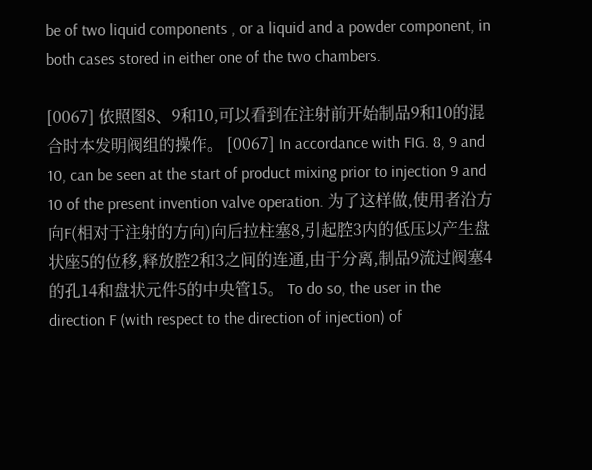be of two liquid components , or a liquid and a powder component, in both cases stored in either one of the two chambers.

[0067] 依照图8、9和10,可以看到在注射前开始制品9和10的混合时本发明阀组的操作。 [0067] In accordance with FIG. 8, 9 and 10, can be seen at the start of product mixing prior to injection 9 and 10 of the present invention valve operation. 为了这样做,使用者沿方向F(相对于注射的方向)向后拉柱塞8,引起腔3内的低压以产生盘状座5的位移,释放腔2和3之间的连通,由于分离,制品9流过阀塞4的孔14和盘状元件5的中央管15。 To do so, the user in the direction F (with respect to the direction of injection) of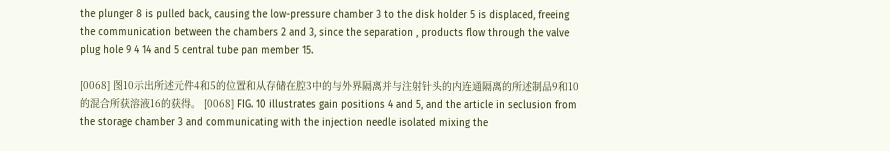the plunger 8 is pulled back, causing the low-pressure chamber 3 to the disk holder 5 is displaced, freeing the communication between the chambers 2 and 3, since the separation , products flow through the valve plug hole 9 4 14 and 5 central tube pan member 15.

[0068] 图10示出所述元件4和5的位置和从存储在腔3中的与外界隔离并与注射针头的内连通隔离的所述制品9和10的混合所获溶液16的获得。 [0068] FIG. 10 illustrates gain positions 4 and 5, and the article in seclusion from the storage chamber 3 and communicating with the injection needle isolated mixing the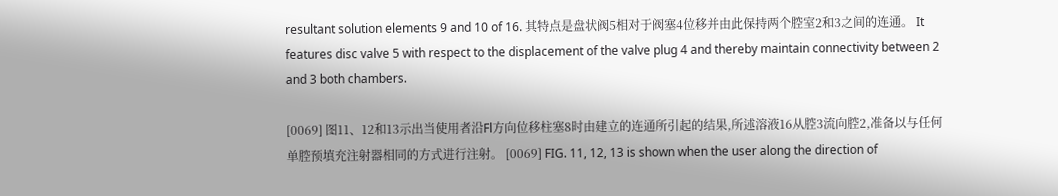resultant solution elements 9 and 10 of 16. 其特点是盘状阀5相对于阀塞4位移并由此保持两个腔室2和3之间的连通。 It features disc valve 5 with respect to the displacement of the valve plug 4 and thereby maintain connectivity between 2 and 3 both chambers.

[0069] 图11、12和13示出当使用者沿Fl方向位移柱塞8时由建立的连通所引起的结果,所述溶液16从腔3流向腔2,准备以与任何单腔预填充注射器相同的方式进行注射。 [0069] FIG. 11, 12, 13 is shown when the user along the direction of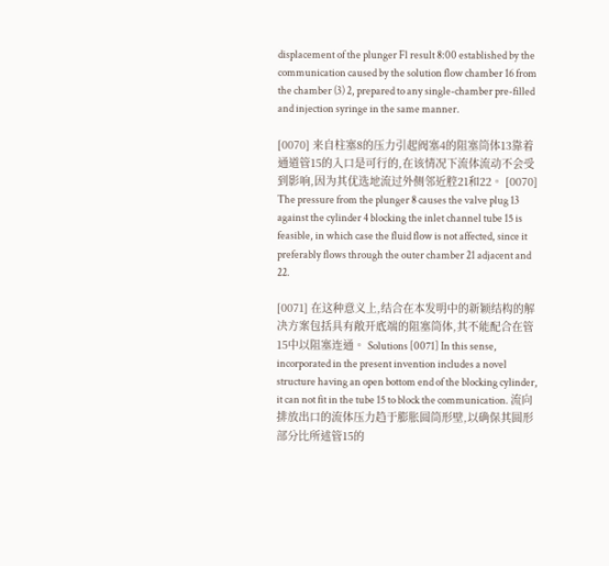displacement of the plunger Fl result 8:00 established by the communication caused by the solution flow chamber 16 from the chamber (3) 2, prepared to any single-chamber pre-filled and injection syringe in the same manner.

[0070] 来自柱塞8的压力引起阀塞4的阻塞筒体13靠着通道管15的入口是可行的,在该情况下流体流动不会受到影响,因为其优选地流过外侧邻近腔21和22。 [0070] The pressure from the plunger 8 causes the valve plug 13 against the cylinder 4 blocking the inlet channel tube 15 is feasible, in which case the fluid flow is not affected, since it preferably flows through the outer chamber 21 adjacent and 22.

[0071] 在这种意义上,结合在本发明中的新颖结构的解决方案包括具有敞开底端的阻塞筒体,其不能配合在管15中以阻塞连通。 Solutions [0071] In this sense, incorporated in the present invention includes a novel structure having an open bottom end of the blocking cylinder, it can not fit in the tube 15 to block the communication. 流向排放出口的流体压力趋于膨胀圆筒形壁,以确保其圆形部分比所述管15的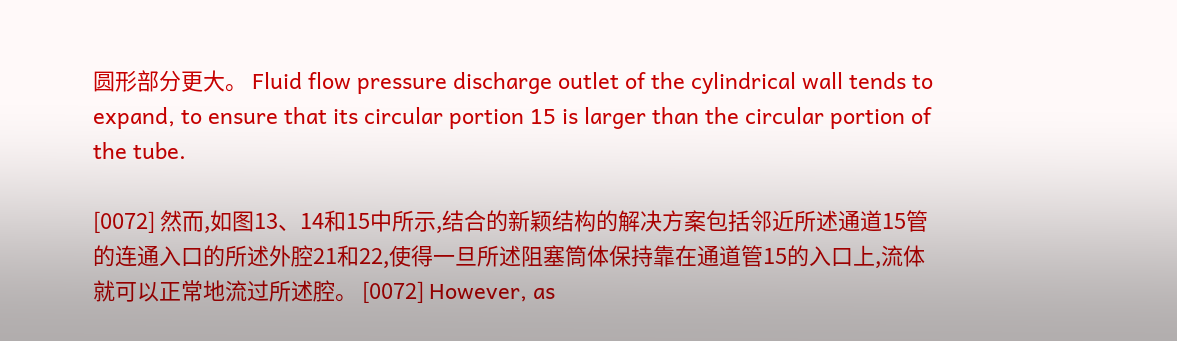圆形部分更大。 Fluid flow pressure discharge outlet of the cylindrical wall tends to expand, to ensure that its circular portion 15 is larger than the circular portion of the tube.

[0072] 然而,如图13、14和15中所示,结合的新颖结构的解决方案包括邻近所述通道15管的连通入口的所述外腔21和22,使得一旦所述阻塞筒体保持靠在通道管15的入口上,流体就可以正常地流过所述腔。 [0072] However, as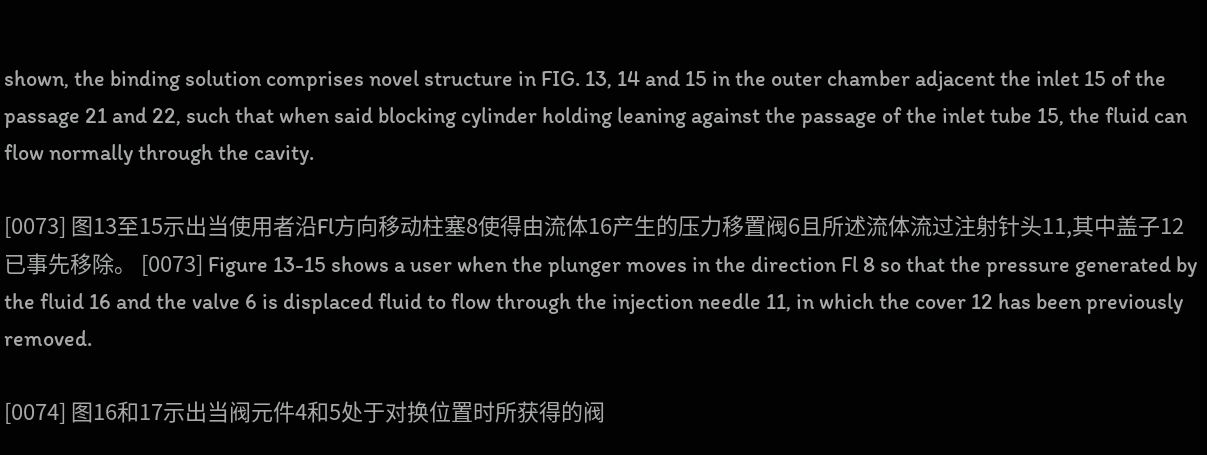shown, the binding solution comprises novel structure in FIG. 13, 14 and 15 in the outer chamber adjacent the inlet 15 of the passage 21 and 22, such that when said blocking cylinder holding leaning against the passage of the inlet tube 15, the fluid can flow normally through the cavity.

[0073] 图13至15示出当使用者沿Fl方向移动柱塞8使得由流体16产生的压力移置阀6且所述流体流过注射针头11,其中盖子12已事先移除。 [0073] Figure 13-15 shows a user when the plunger moves in the direction Fl 8 so that the pressure generated by the fluid 16 and the valve 6 is displaced fluid to flow through the injection needle 11, in which the cover 12 has been previously removed.

[0074] 图16和17示出当阀元件4和5处于对换位置时所获得的阀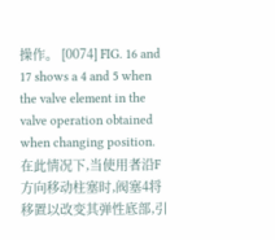操作。 [0074] FIG. 16 and 17 shows a 4 and 5 when the valve element in the valve operation obtained when changing position. 在此情况下,当使用者沿F方向移动柱塞时,阀塞4将移置以改变其弹性底部,引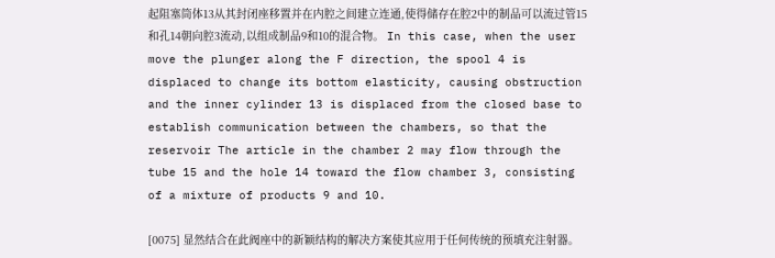起阻塞筒体13从其封闭座移置并在内腔之间建立连通,使得储存在腔2中的制品可以流过管15和孔14朝向腔3流动,以组成制品9和10的混合物。 In this case, when the user move the plunger along the F direction, the spool 4 is displaced to change its bottom elasticity, causing obstruction and the inner cylinder 13 is displaced from the closed base to establish communication between the chambers, so that the reservoir The article in the chamber 2 may flow through the tube 15 and the hole 14 toward the flow chamber 3, consisting of a mixture of products 9 and 10.

[0075] 显然结合在此阀座中的新颖结构的解决方案使其应用于任何传统的预填充注射器。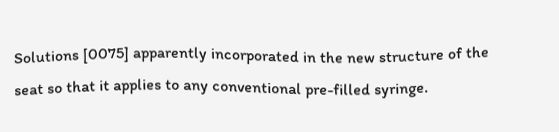Solutions [0075] apparently incorporated in the new structure of the seat so that it applies to any conventional pre-filled syringe.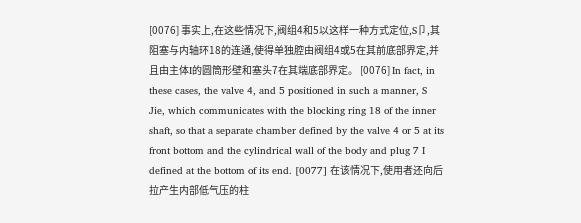[0076] 事实上,在这些情况下,阀组4和5以这样一种方式定位,S卩,其阻塞与内轴环18的连通,使得单独腔由阀组4或5在其前底部界定,并且由主体I的圆筒形壁和塞头7在其端底部界定。 [0076] In fact, in these cases, the valve 4, and 5 positioned in such a manner, S Jie, which communicates with the blocking ring 18 of the inner shaft, so that a separate chamber defined by the valve 4 or 5 at its front bottom and the cylindrical wall of the body and plug 7 I defined at the bottom of its end. [0077] 在该情况下,使用者还向后拉产生内部低气压的柱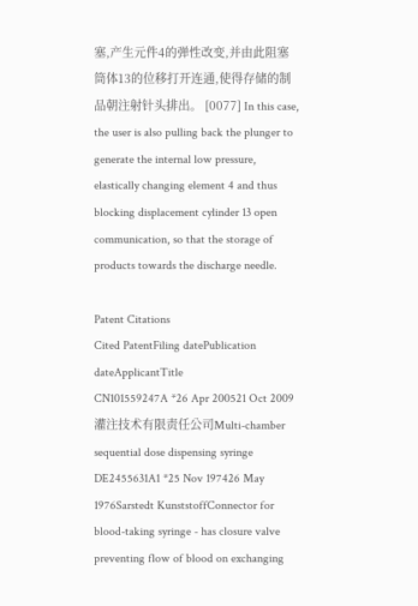塞,产生元件4的弹性改变,并由此阻塞筒体13的位移打开连通,使得存储的制品朝注射针头排出。 [0077] In this case, the user is also pulling back the plunger to generate the internal low pressure, elastically changing element 4 and thus blocking displacement cylinder 13 open communication, so that the storage of products towards the discharge needle.

Patent Citations
Cited PatentFiling datePublication dateApplicantTitle
CN101559247A *26 Apr 200521 Oct 2009灌注技术有限责任公司Multi-chamber sequential dose dispensing syringe
DE2455631A1 *25 Nov 197426 May 1976Sarstedt KunststoffConnector for blood-taking syringe - has closure valve preventing flow of blood on exchanging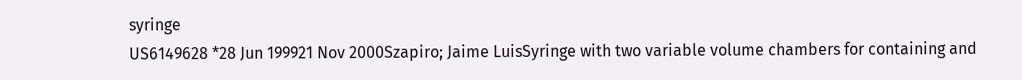syringe
US6149628 *28 Jun 199921 Nov 2000Szapiro; Jaime LuisSyringe with two variable volume chambers for containing and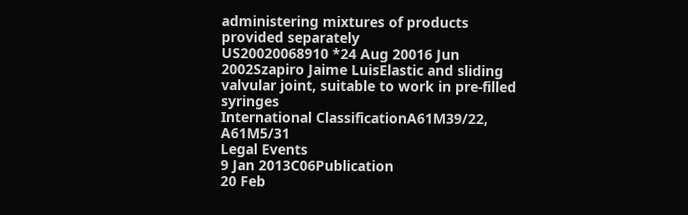administering mixtures of products provided separately
US20020068910 *24 Aug 20016 Jun 2002Szapiro Jaime LuisElastic and sliding valvular joint, suitable to work in pre-filled syringes
International ClassificationA61M39/22, A61M5/31
Legal Events
9 Jan 2013C06Publication
20 Feb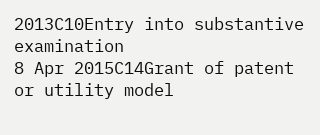2013C10Entry into substantive examination
8 Apr 2015C14Grant of patent or utility model